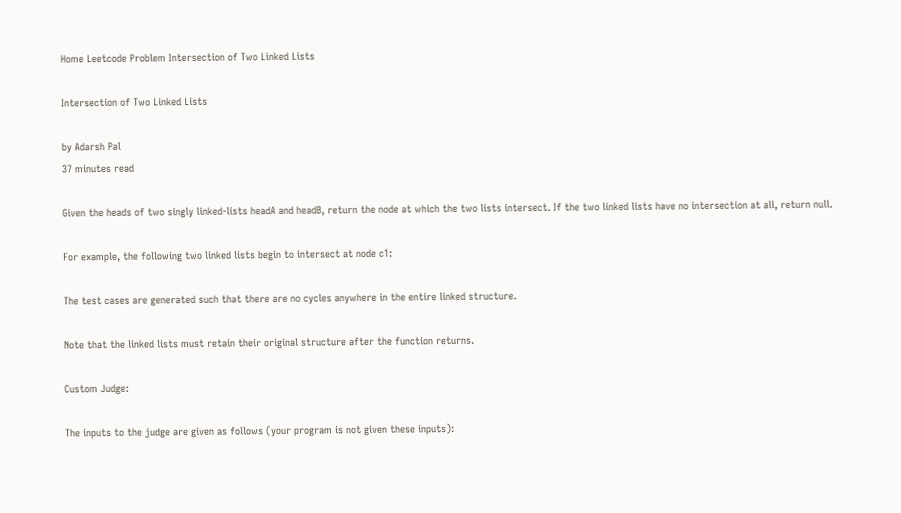Home Leetcode Problem Intersection of Two Linked Lists

Intersection of Two Linked Lists

by Adarsh Pal
37 minutes read

Given the heads of two singly linked-lists headA and headB, return the node at which the two lists intersect. If the two linked lists have no intersection at all, return null.

For example, the following two linked lists begin to intersect at node c1:

The test cases are generated such that there are no cycles anywhere in the entire linked structure.

Note that the linked lists must retain their original structure after the function returns.

Custom Judge:

The inputs to the judge are given as follows (your program is not given these inputs):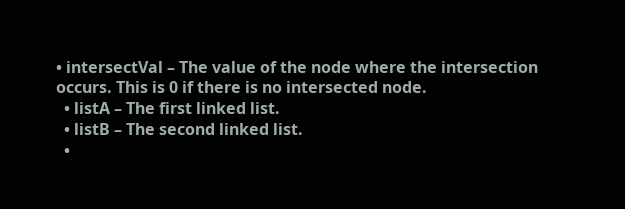• intersectVal – The value of the node where the intersection occurs. This is 0 if there is no intersected node.
  • listA – The first linked list.
  • listB – The second linked list.
  •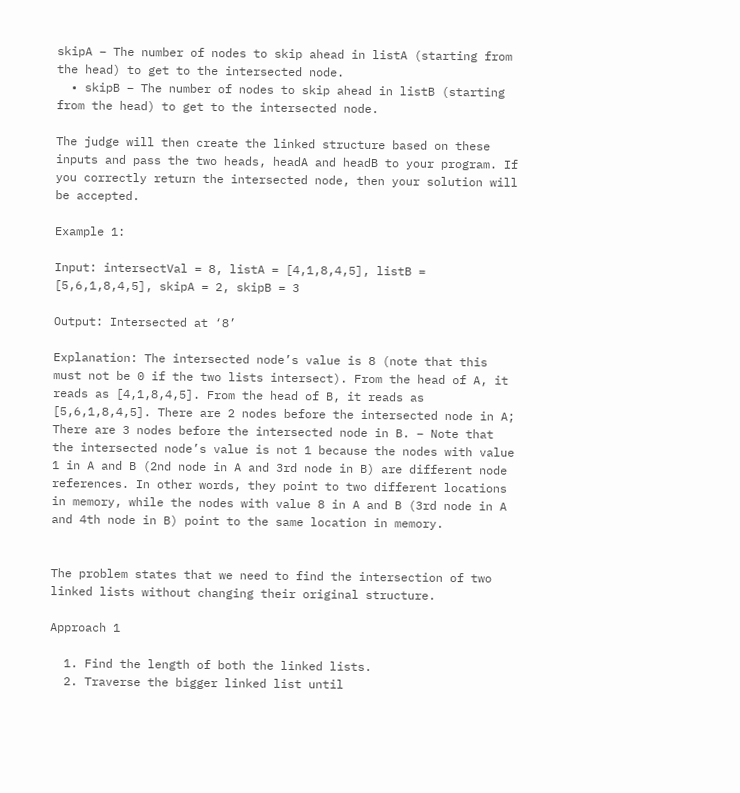skipA – The number of nodes to skip ahead in listA (starting from the head) to get to the intersected node.
  • skipB – The number of nodes to skip ahead in listB (starting from the head) to get to the intersected node.

The judge will then create the linked structure based on these inputs and pass the two heads, headA and headB to your program. If you correctly return the intersected node, then your solution will be accepted.

Example 1:

Input: intersectVal = 8, listA = [4,1,8,4,5], listB = [5,6,1,8,4,5], skipA = 2, skipB = 3

Output: Intersected at ‘8’

Explanation: The intersected node’s value is 8 (note that this must not be 0 if the two lists intersect). From the head of A, it reads as [4,1,8,4,5]. From the head of B, it reads as [5,6,1,8,4,5]. There are 2 nodes before the intersected node in A; There are 3 nodes before the intersected node in B. – Note that the intersected node’s value is not 1 because the nodes with value 1 in A and B (2nd node in A and 3rd node in B) are different node references. In other words, they point to two different locations in memory, while the nodes with value 8 in A and B (3rd node in A and 4th node in B) point to the same location in memory.


The problem states that we need to find the intersection of two linked lists without changing their original structure.

Approach 1

  1. Find the length of both the linked lists.
  2. Traverse the bigger linked list until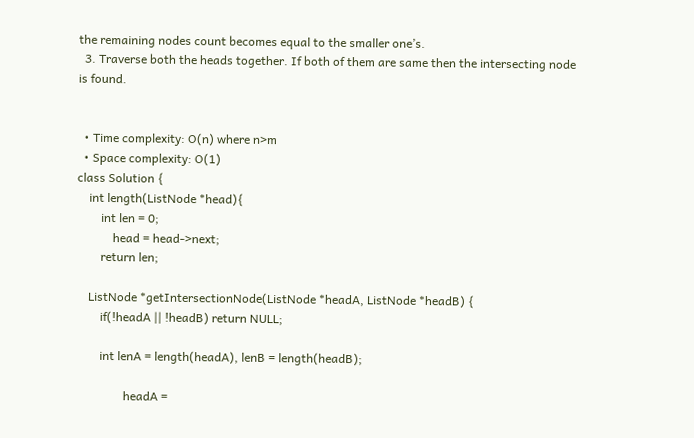the remaining nodes count becomes equal to the smaller one’s.
  3. Traverse both the heads together. If both of them are same then the intersecting node is found.


  • Time complexity: O(n) where n>m
  • Space complexity: O(1)
class Solution {
    int length(ListNode *head){
        int len = 0;
            head = head->next;
        return len;

    ListNode *getIntersectionNode(ListNode *headA, ListNode *headB) {
        if(!headA || !headB) return NULL;

        int lenA = length(headA), lenB = length(headB);

                headA =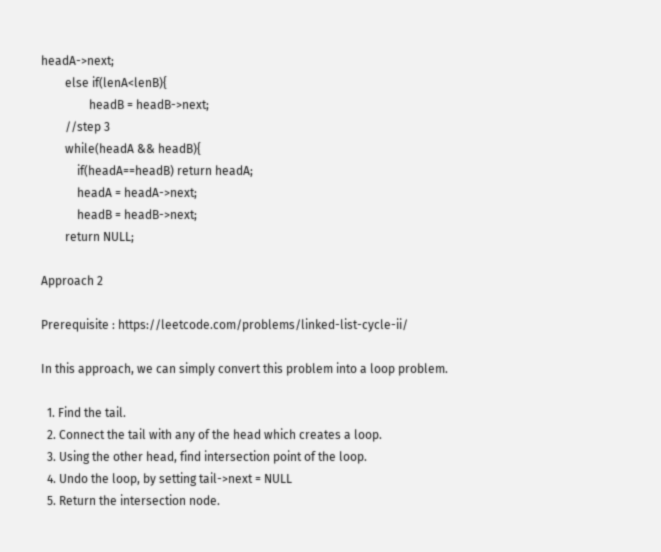headA->next;
        else if(lenA<lenB){
                headB = headB->next;
        //step 3
        while(headA && headB){
            if(headA==headB) return headA;
            headA = headA->next;
            headB = headB->next;
        return NULL;

Approach 2

Prerequisite : https://leetcode.com/problems/linked-list-cycle-ii/

In this approach, we can simply convert this problem into a loop problem.

  1. Find the tail.
  2. Connect the tail with any of the head which creates a loop.
  3. Using the other head, find intersection point of the loop.
  4. Undo the loop, by setting tail->next = NULL
  5. Return the intersection node.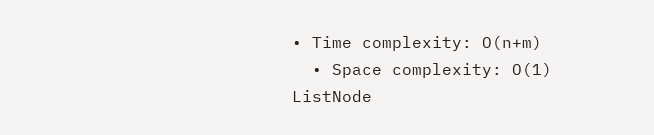• Time complexity: O(n+m)
  • Space complexity: O(1)
ListNode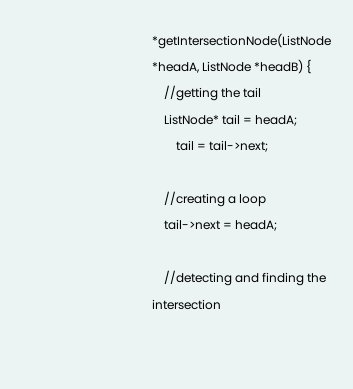*getIntersectionNode(ListNode *headA, ListNode *headB) {
    //getting the tail
    ListNode* tail = headA;
        tail = tail->next;

    //creating a loop
    tail->next = headA;

    //detecting and finding the intersection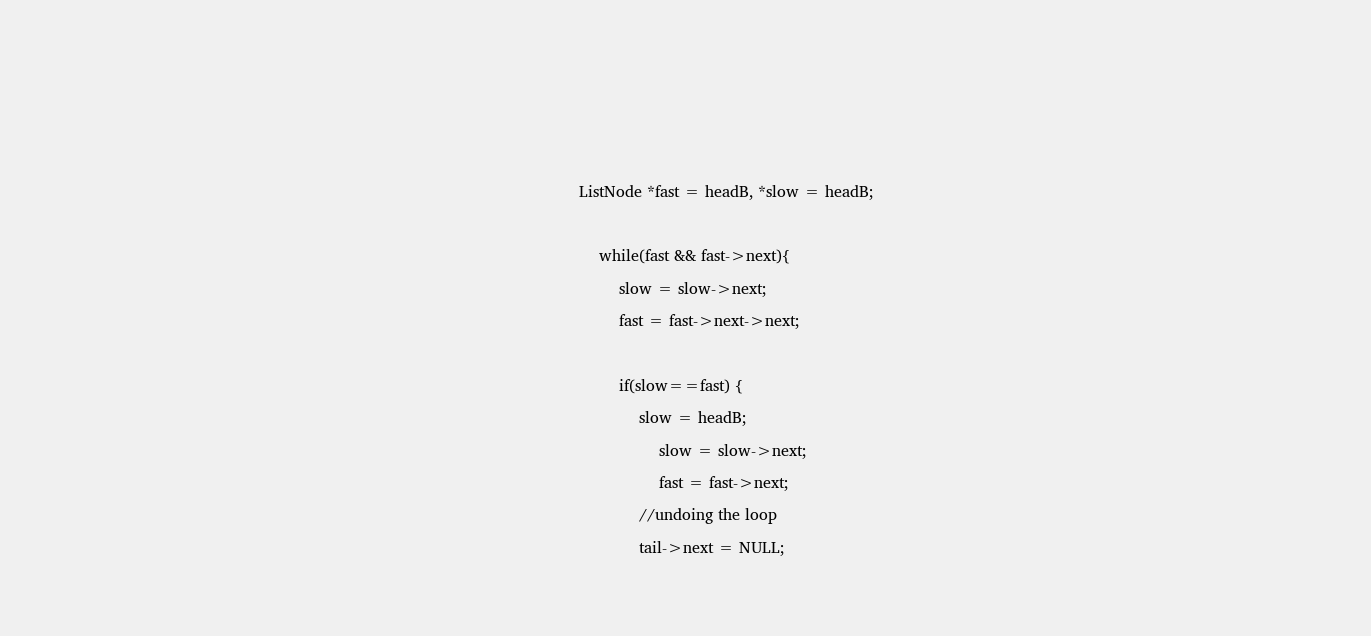ListNode *fast = headB, *slow = headB;

    while(fast && fast->next){
        slow = slow->next;
        fast = fast->next->next;

        if(slow==fast) {
            slow = headB;
                slow = slow->next;
                fast = fast->next;
            //undoing the loop
            tail->next = NULL;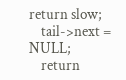return slow;
    tail->next = NULL;
    return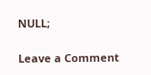NULL;

Leave a Comment